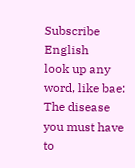Subscribe English
look up any word, like bae:
The disease you must have to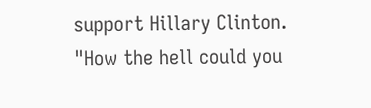support Hillary Clinton.
"How the hell could you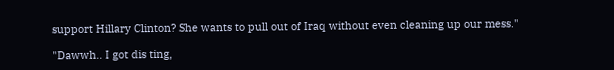support Hillary Clinton? She wants to pull out of Iraq without even cleaning up our mess."

"Dawwh.. I got dis ting,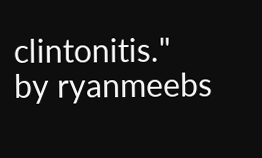clintonitis."
by ryanmeebs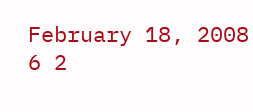February 18, 2008
6 2